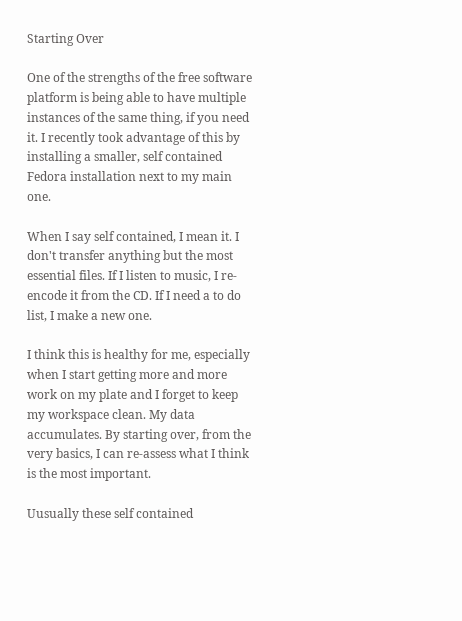Starting Over

One of the strengths of the free software platform is being able to have multiple instances of the same thing, if you need it. I recently took advantage of this by installing a smaller, self contained Fedora installation next to my main one.

When I say self contained, I mean it. I don't transfer anything but the most essential files. If I listen to music, I re-encode it from the CD. If I need a to do list, I make a new one.

I think this is healthy for me, especially when I start getting more and more work on my plate and I forget to keep my workspace clean. My data accumulates. By starting over, from the very basics, I can re-assess what I think is the most important.

Uusually these self contained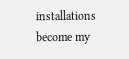installations become my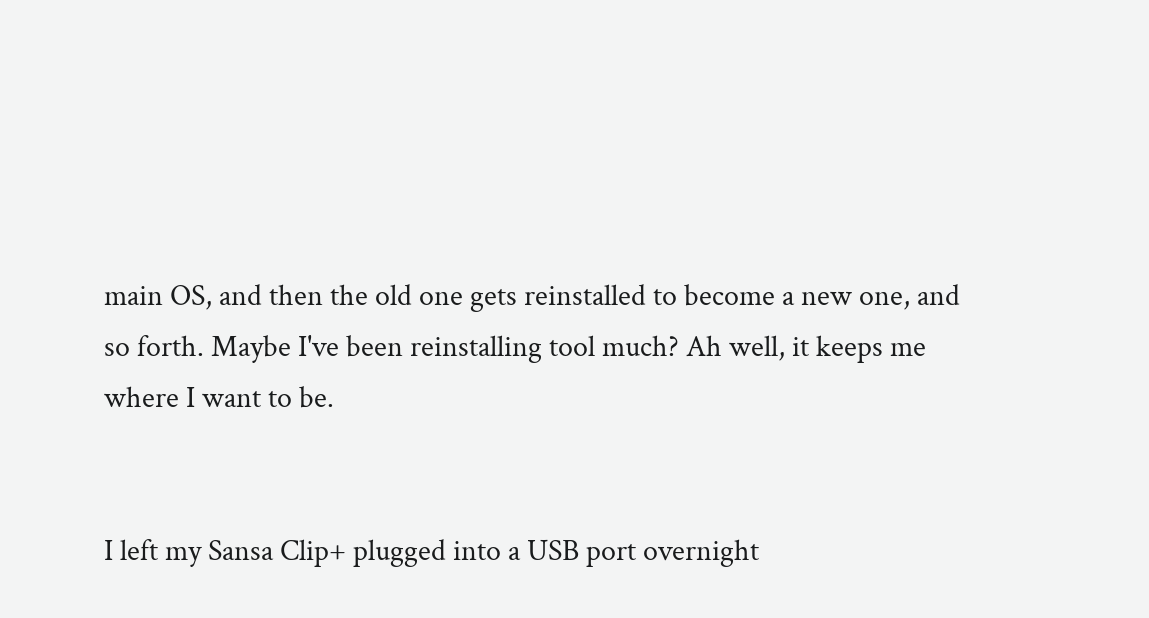main OS, and then the old one gets reinstalled to become a new one, and so forth. Maybe I've been reinstalling tool much? Ah well, it keeps me where I want to be.


I left my Sansa Clip+ plugged into a USB port overnight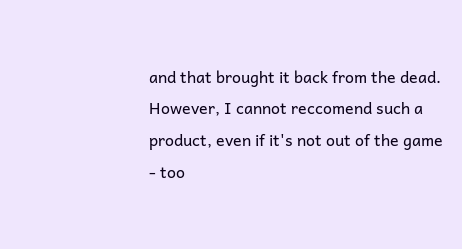and that brought it back from the dead. However, I cannot reccomend such a product, even if it's not out of the game - too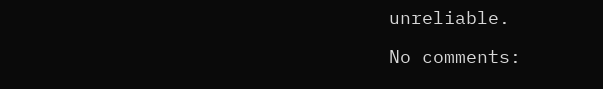unreliable.

No comments: